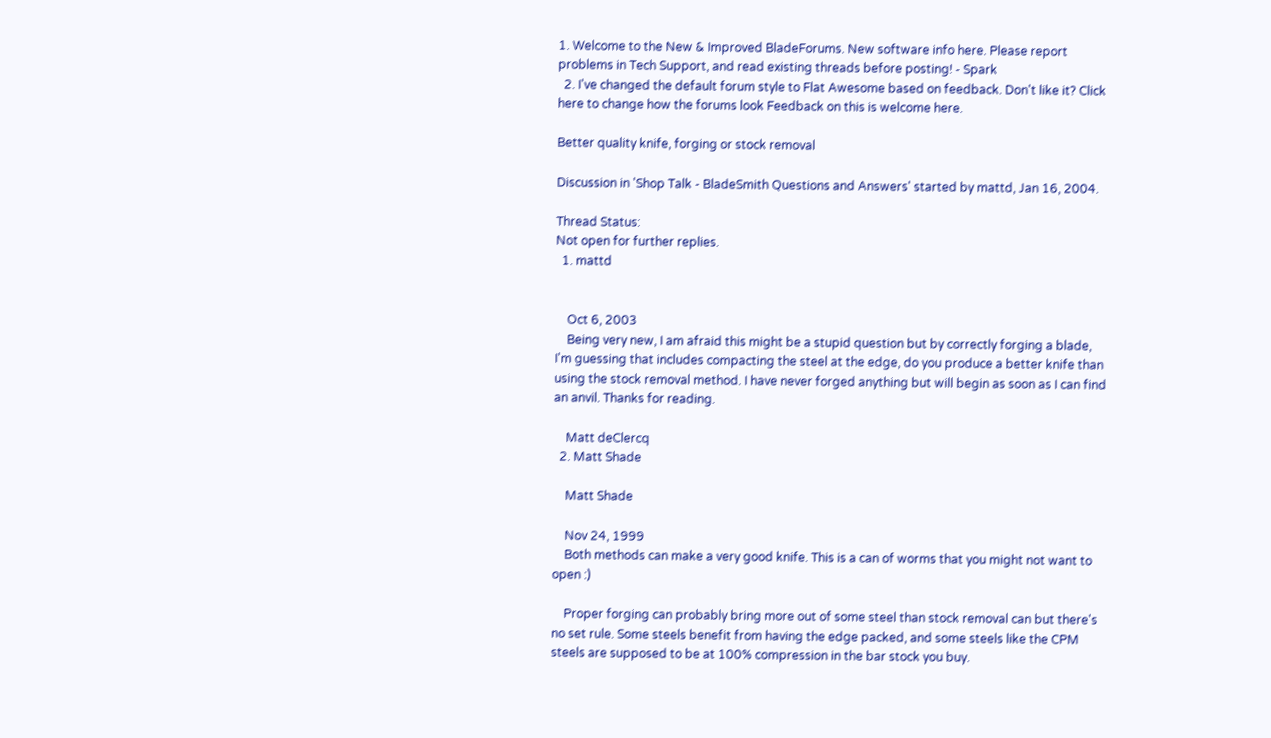1. Welcome to the New & Improved BladeForums. New software info here. Please report problems in Tech Support, and read existing threads before posting! - Spark
  2. I've changed the default forum style to Flat Awesome based on feedback. Don't like it? Click here to change how the forums look Feedback on this is welcome here.

Better quality knife, forging or stock removal

Discussion in 'Shop Talk - BladeSmith Questions and Answers' started by mattd, Jan 16, 2004.

Thread Status:
Not open for further replies.
  1. mattd


    Oct 6, 2003
    Being very new, I am afraid this might be a stupid question but by correctly forging a blade, I'm guessing that includes compacting the steel at the edge, do you produce a better knife than using the stock removal method. I have never forged anything but will begin as soon as I can find an anvil. Thanks for reading.

    Matt deClercq
  2. Matt Shade

    Matt Shade

    Nov 24, 1999
    Both methods can make a very good knife. This is a can of worms that you might not want to open :)

    Proper forging can probably bring more out of some steel than stock removal can but there's no set rule. Some steels benefit from having the edge packed, and some steels like the CPM steels are supposed to be at 100% compression in the bar stock you buy.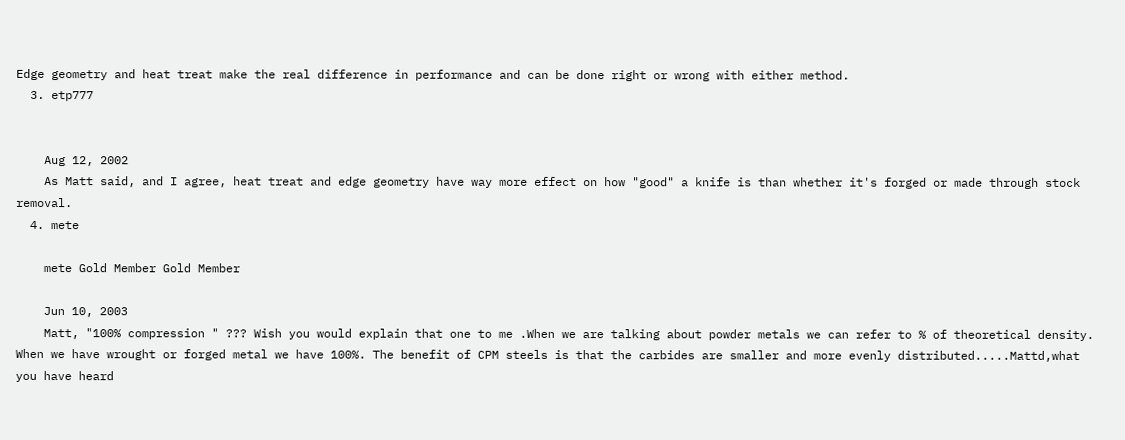Edge geometry and heat treat make the real difference in performance and can be done right or wrong with either method.
  3. etp777


    Aug 12, 2002
    As Matt said, and I agree, heat treat and edge geometry have way more effect on how "good" a knife is than whether it's forged or made through stock removal.
  4. mete

    mete Gold Member Gold Member

    Jun 10, 2003
    Matt, "100% compression " ??? Wish you would explain that one to me .When we are talking about powder metals we can refer to % of theoretical density. When we have wrought or forged metal we have 100%. The benefit of CPM steels is that the carbides are smaller and more evenly distributed.....Mattd,what you have heard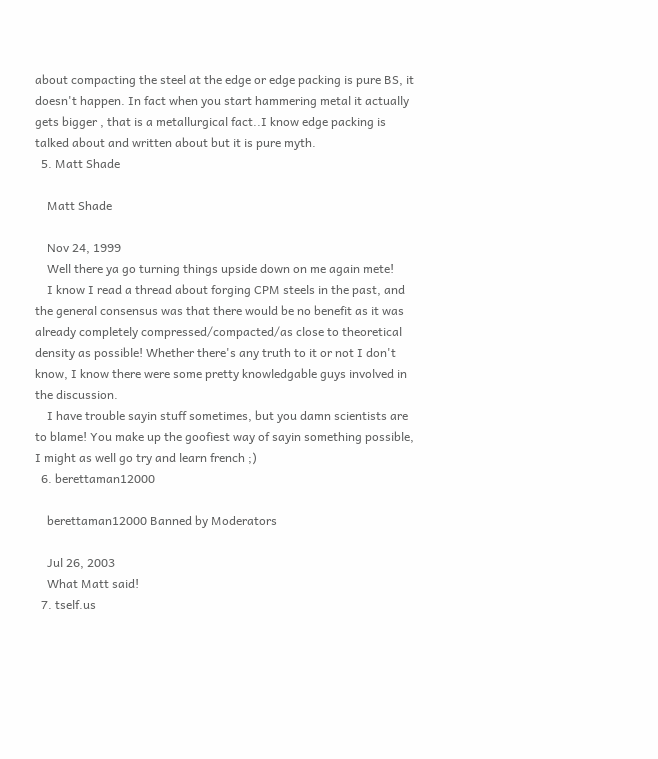about compacting the steel at the edge or edge packing is pure BS, it doesn't happen. In fact when you start hammering metal it actually gets bigger , that is a metallurgical fact..I know edge packing is talked about and written about but it is pure myth.
  5. Matt Shade

    Matt Shade

    Nov 24, 1999
    Well there ya go turning things upside down on me again mete!
    I know I read a thread about forging CPM steels in the past, and the general consensus was that there would be no benefit as it was already completely compressed/compacted/as close to theoretical density as possible! Whether there's any truth to it or not I don't know, I know there were some pretty knowledgable guys involved in the discussion.
    I have trouble sayin stuff sometimes, but you damn scientists are to blame! You make up the goofiest way of sayin something possible, I might as well go try and learn french ;)
  6. berettaman12000

    berettaman12000 Banned by Moderators

    Jul 26, 2003
    What Matt said!
  7. tself.us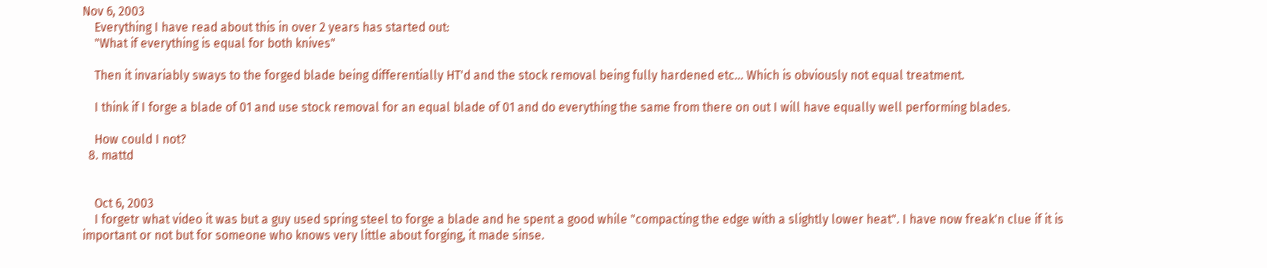Nov 6, 2003
    Everything I have read about this in over 2 years has started out:
    "What if everything is equal for both knives"

    Then it invariably sways to the forged blade being differentially HT'd and the stock removal being fully hardened etc... Which is obviously not equal treatment.

    I think if I forge a blade of 01 and use stock removal for an equal blade of 01 and do everything the same from there on out I will have equally well performing blades.

    How could I not?
  8. mattd


    Oct 6, 2003
    I forgetr what video it was but a guy used spring steel to forge a blade and he spent a good while "compacting the edge with a slightly lower heat". I have now freak'n clue if it is important or not but for someone who knows very little about forging, it made sinse.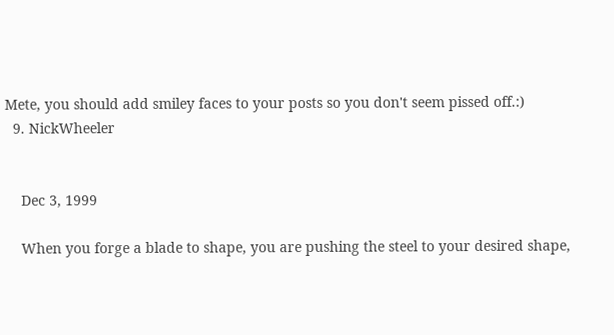Mete, you should add smiley faces to your posts so you don't seem pissed off.:)
  9. NickWheeler


    Dec 3, 1999

    When you forge a blade to shape, you are pushing the steel to your desired shape,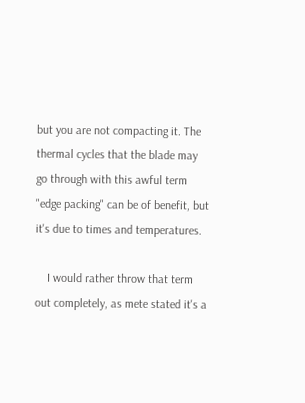but you are not compacting it. The thermal cycles that the blade may go through with this awful term "edge packing" can be of benefit, but it's due to times and temperatures.

    I would rather throw that term out completely, as mete stated it's a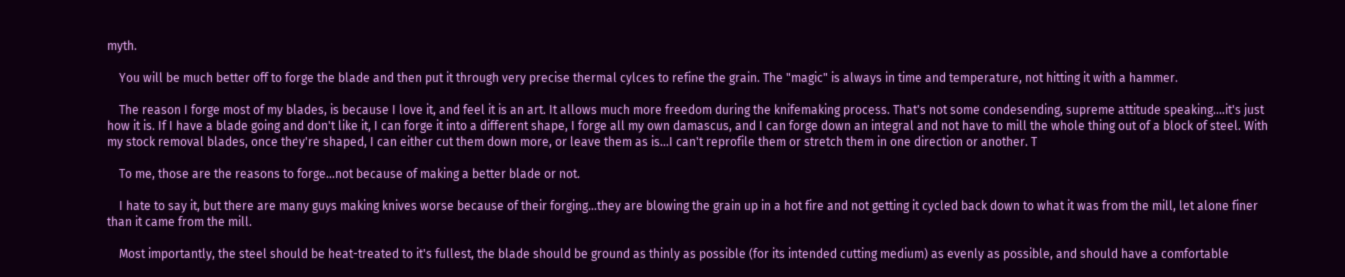myth.

    You will be much better off to forge the blade and then put it through very precise thermal cylces to refine the grain. The "magic" is always in time and temperature, not hitting it with a hammer.

    The reason I forge most of my blades, is because I love it, and feel it is an art. It allows much more freedom during the knifemaking process. That's not some condesending, supreme attitude speaking....it's just how it is. If I have a blade going and don't like it, I can forge it into a different shape, I forge all my own damascus, and I can forge down an integral and not have to mill the whole thing out of a block of steel. With my stock removal blades, once they're shaped, I can either cut them down more, or leave them as is...I can't reprofile them or stretch them in one direction or another. T

    To me, those are the reasons to forge...not because of making a better blade or not.

    I hate to say it, but there are many guys making knives worse because of their forging...they are blowing the grain up in a hot fire and not getting it cycled back down to what it was from the mill, let alone finer than it came from the mill.

    Most importantly, the steel should be heat-treated to it's fullest, the blade should be ground as thinly as possible (for its intended cutting medium) as evenly as possible, and should have a comfortable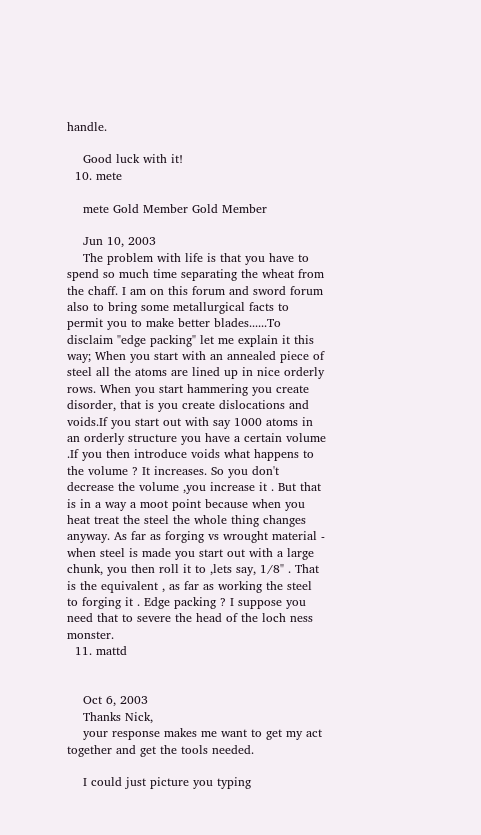handle.

    Good luck with it!
  10. mete

    mete Gold Member Gold Member

    Jun 10, 2003
    The problem with life is that you have to spend so much time separating the wheat from the chaff. I am on this forum and sword forum also to bring some metallurgical facts to permit you to make better blades......To disclaim "edge packing" let me explain it this way; When you start with an annealed piece of steel all the atoms are lined up in nice orderly rows. When you start hammering you create disorder, that is you create dislocations and voids.If you start out with say 1000 atoms in an orderly structure you have a certain volume .If you then introduce voids what happens to the volume ? It increases. So you don't decrease the volume ,you increase it . But that is in a way a moot point because when you heat treat the steel the whole thing changes anyway. As far as forging vs wrought material - when steel is made you start out with a large chunk, you then roll it to ,lets say, 1/8" . That is the equivalent , as far as working the steel to forging it . Edge packing ? I suppose you need that to severe the head of the loch ness monster.
  11. mattd


    Oct 6, 2003
    Thanks Nick,
    your response makes me want to get my act together and get the tools needed.

    I could just picture you typing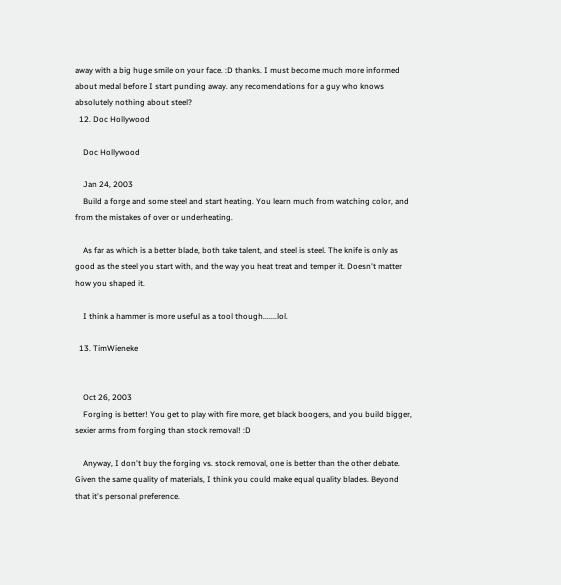away with a big huge smile on your face. :D thanks. I must become much more informed about medal before I start punding away. any recomendations for a guy who knows absolutely nothing about steel?
  12. Doc Hollywood

    Doc Hollywood

    Jan 24, 2003
    Build a forge and some steel and start heating. You learn much from watching color, and from the mistakes of over or underheating.

    As far as which is a better blade, both take talent, and steel is steel. The knife is only as good as the steel you start with, and the way you heat treat and temper it. Doesn't matter how you shaped it.

    I think a hammer is more useful as a tool though.......lol.

  13. TimWieneke


    Oct 26, 2003
    Forging is better! You get to play with fire more, get black boogers, and you build bigger, sexier arms from forging than stock removal! :D

    Anyway, I don't buy the forging vs. stock removal, one is better than the other debate. Given the same quality of materials, I think you could make equal quality blades. Beyond that it's personal preference.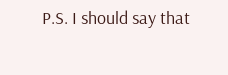P.S. I should say that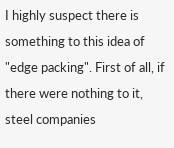I highly suspect there is something to this idea of "edge packing". First of all, if there were nothing to it, steel companies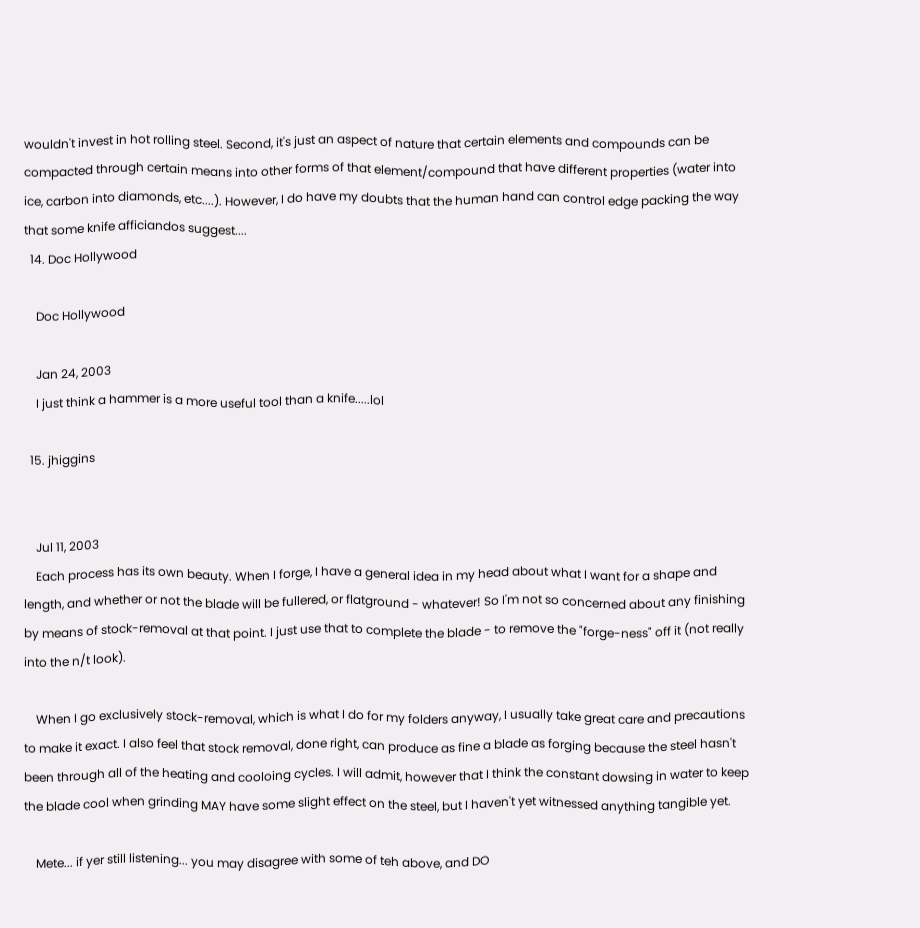wouldn't invest in hot rolling steel. Second, it's just an aspect of nature that certain elements and compounds can be compacted through certain means into other forms of that element/compound that have different properties (water into ice, carbon into diamonds, etc....). However, I do have my doubts that the human hand can control edge packing the way that some knife afficiandos suggest....
  14. Doc Hollywood

    Doc Hollywood

    Jan 24, 2003
    I just think a hammer is a more useful tool than a knife.....lol

  15. jhiggins


    Jul 11, 2003
    Each process has its own beauty. When I forge, I have a general idea in my head about what I want for a shape and length, and whether or not the blade will be fullered, or flatground - whatever! So I'm not so concerned about any finishing by means of stock-removal at that point. I just use that to complete the blade - to remove the "forge-ness" off it (not really into the n/t look).

    When I go exclusively stock-removal, which is what I do for my folders anyway, I usually take great care and precautions to make it exact. I also feel that stock removal, done right, can produce as fine a blade as forging because the steel hasn't been through all of the heating and cooloing cycles. I will admit, however that I think the constant dowsing in water to keep the blade cool when grinding MAY have some slight effect on the steel, but I haven't yet witnessed anything tangible yet.

    Mete... if yer still listening... you may disagree with some of teh above, and DO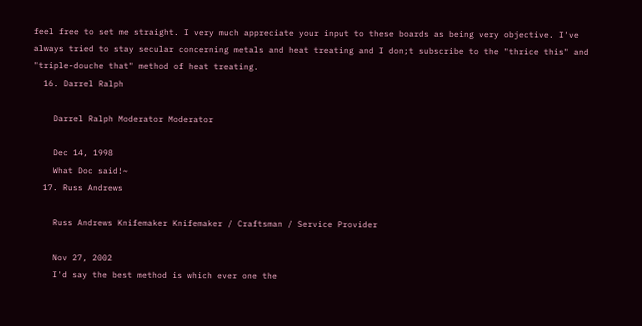feel free to set me straight. I very much appreciate your input to these boards as being very objective. I've always tried to stay secular concerning metals and heat treating and I don;t subscribe to the "thrice this" and "triple-douche that" method of heat treating.
  16. Darrel Ralph

    Darrel Ralph Moderator Moderator

    Dec 14, 1998
    What Doc said!~
  17. Russ Andrews

    Russ Andrews Knifemaker Knifemaker / Craftsman / Service Provider

    Nov 27, 2002
    I'd say the best method is which ever one the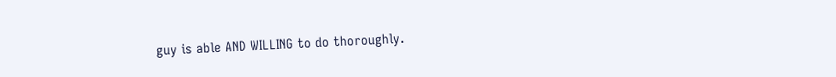guy is able AND WILLING to do thoroughly.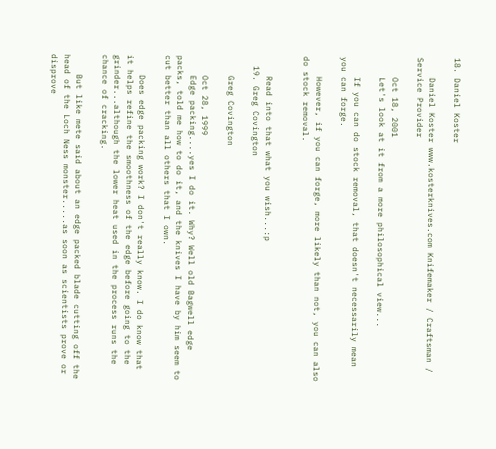18. Daniel Koster

    Daniel Koster www.kosterknives.com Knifemaker / Craftsman / Service Provider

    Oct 18, 2001
    Let's look at it from a more philosophical view...

    If you can do stock removal, that doesn't necessarily mean you can forge.

    However, if you can forge, more likely than not, you can also do stock removal.


    Read into that what you wish...:p
  19. Greg Covington

    Greg Covington

    Oct 28, 1999
    Edge packing....yes I do it. Why? Well old Bagwell edge packs, told me how to do it, and the knives I have by him seem to cut better than all others that I own.

    Does edge packing work? I don't really know. I do know that it helps refine the smoothness of the edge before going to the grinder...although the lower heat used in the process runs the chance of cracking.

    But like mete said about an edge packed blade cutting off the head of the Loch Ness monster.....as soon as scientists prove or disprove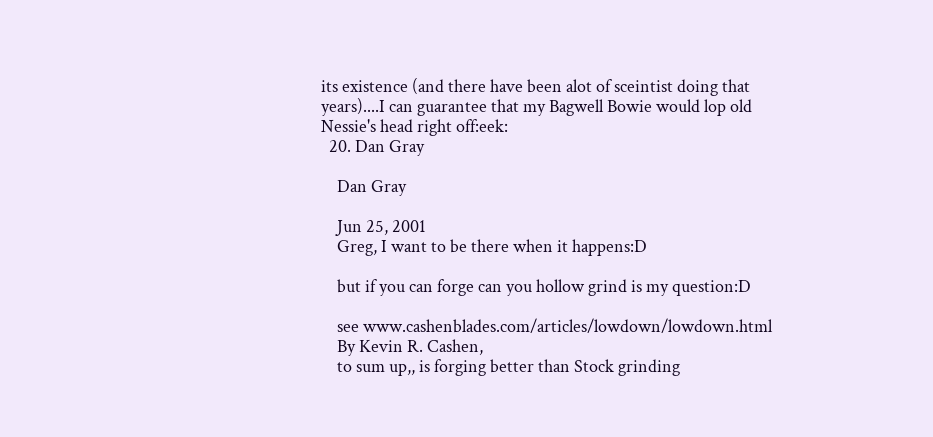its existence (and there have been alot of sceintist doing that years)....I can guarantee that my Bagwell Bowie would lop old Nessie's head right off:eek:
  20. Dan Gray

    Dan Gray

    Jun 25, 2001
    Greg, I want to be there when it happens:D

    but if you can forge can you hollow grind is my question:D

    see www.cashenblades.com/articles/lowdown/lowdown.html
    By Kevin R. Cashen,
    to sum up,, is forging better than Stock grinding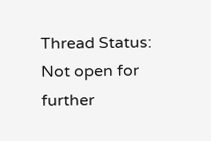Thread Status:
Not open for further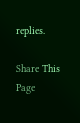replies.

Share This Page